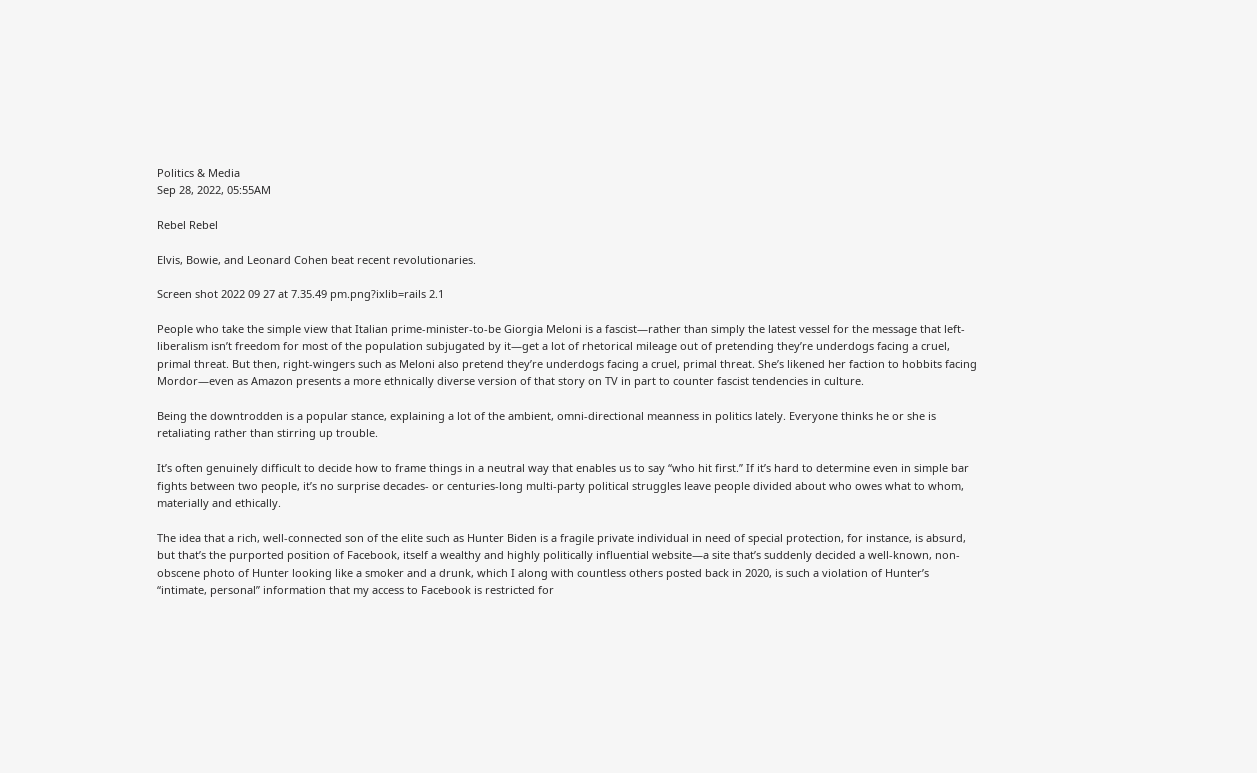Politics & Media
Sep 28, 2022, 05:55AM

Rebel Rebel

Elvis, Bowie, and Leonard Cohen beat recent revolutionaries.

Screen shot 2022 09 27 at 7.35.49 pm.png?ixlib=rails 2.1

People who take the simple view that Italian prime-minister-to-be Giorgia Meloni is a fascist—rather than simply the latest vessel for the message that left-liberalism isn’t freedom for most of the population subjugated by it—get a lot of rhetorical mileage out of pretending they’re underdogs facing a cruel, primal threat. But then, right-wingers such as Meloni also pretend they’re underdogs facing a cruel, primal threat. She’s likened her faction to hobbits facing Mordor—even as Amazon presents a more ethnically diverse version of that story on TV in part to counter fascist tendencies in culture.

Being the downtrodden is a popular stance, explaining a lot of the ambient, omni-directional meanness in politics lately. Everyone thinks he or she is retaliating rather than stirring up trouble.

It’s often genuinely difficult to decide how to frame things in a neutral way that enables us to say “who hit first.” If it’s hard to determine even in simple bar fights between two people, it’s no surprise decades- or centuries-long multi-party political struggles leave people divided about who owes what to whom, materially and ethically.

The idea that a rich, well-connected son of the elite such as Hunter Biden is a fragile private individual in need of special protection, for instance, is absurd, but that’s the purported position of Facebook, itself a wealthy and highly politically influential website—a site that’s suddenly decided a well-known, non-obscene photo of Hunter looking like a smoker and a drunk, which I along with countless others posted back in 2020, is such a violation of Hunter’s “intimate, personal” information that my access to Facebook is restricted for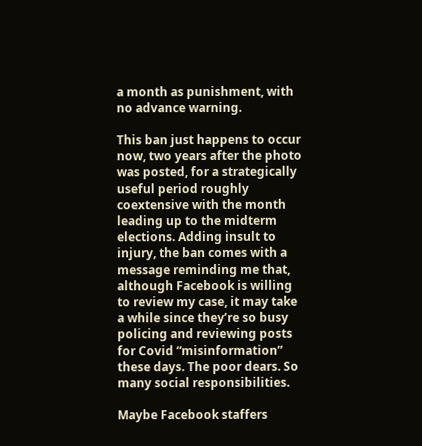a month as punishment, with no advance warning.

This ban just happens to occur now, two years after the photo was posted, for a strategically useful period roughly coextensive with the month leading up to the midterm elections. Adding insult to injury, the ban comes with a message reminding me that, although Facebook is willing to review my case, it may take a while since they’re so busy policing and reviewing posts for Covid “misinformation” these days. The poor dears. So many social responsibilities.

Maybe Facebook staffers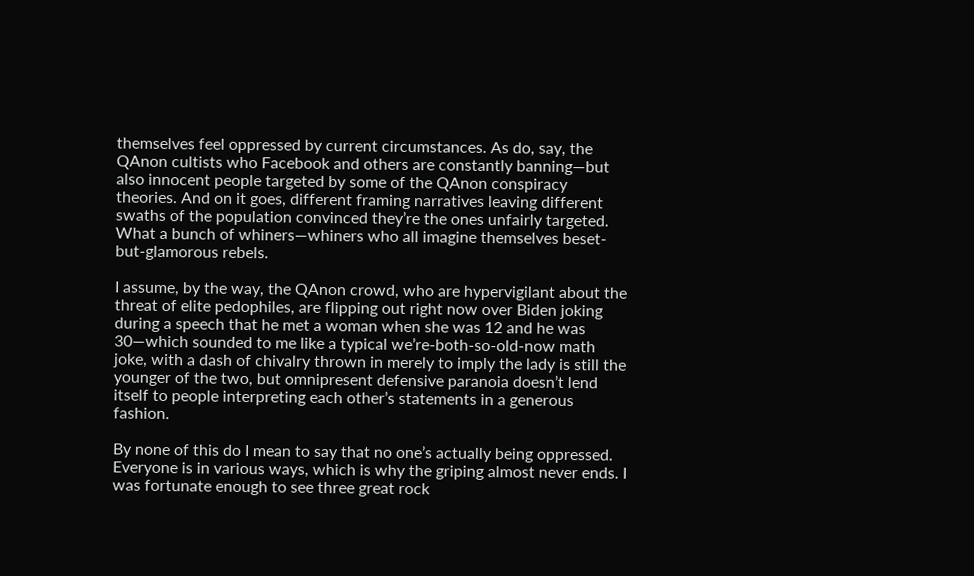themselves feel oppressed by current circumstances. As do, say, the QAnon cultists who Facebook and others are constantly banning—but also innocent people targeted by some of the QAnon conspiracy theories. And on it goes, different framing narratives leaving different swaths of the population convinced they’re the ones unfairly targeted. What a bunch of whiners—whiners who all imagine themselves beset-but-glamorous rebels.

I assume, by the way, the QAnon crowd, who are hypervigilant about the threat of elite pedophiles, are flipping out right now over Biden joking during a speech that he met a woman when she was 12 and he was 30—which sounded to me like a typical we’re-both-so-old-now math joke, with a dash of chivalry thrown in merely to imply the lady is still the younger of the two, but omnipresent defensive paranoia doesn’t lend itself to people interpreting each other’s statements in a generous fashion.

By none of this do I mean to say that no one’s actually being oppressed. Everyone is in various ways, which is why the griping almost never ends. I was fortunate enough to see three great rock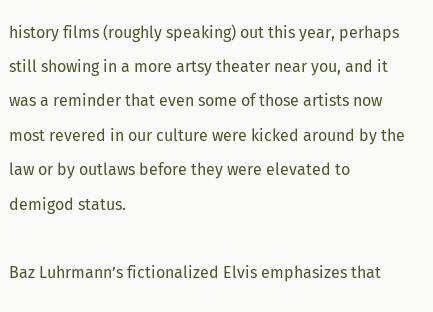history films (roughly speaking) out this year, perhaps still showing in a more artsy theater near you, and it was a reminder that even some of those artists now most revered in our culture were kicked around by the law or by outlaws before they were elevated to demigod status.

Baz Luhrmann’s fictionalized Elvis emphasizes that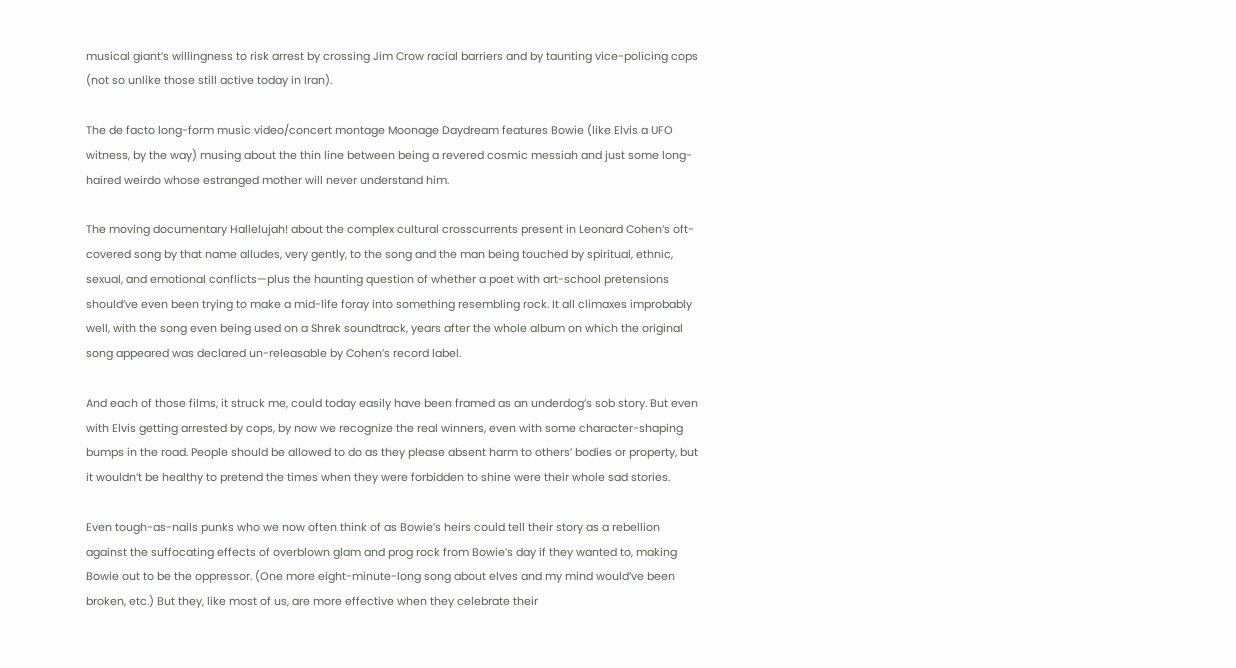musical giant’s willingness to risk arrest by crossing Jim Crow racial barriers and by taunting vice-policing cops (not so unlike those still active today in Iran).

The de facto long-form music video/concert montage Moonage Daydream features Bowie (like Elvis a UFO witness, by the way) musing about the thin line between being a revered cosmic messiah and just some long-haired weirdo whose estranged mother will never understand him.

The moving documentary Hallelujah! about the complex cultural crosscurrents present in Leonard Cohen’s oft-covered song by that name alludes, very gently, to the song and the man being touched by spiritual, ethnic, sexual, and emotional conflicts—plus the haunting question of whether a poet with art-school pretensions should’ve even been trying to make a mid-life foray into something resembling rock. It all climaxes improbably well, with the song even being used on a Shrek soundtrack, years after the whole album on which the original song appeared was declared un-releasable by Cohen’s record label.

And each of those films, it struck me, could today easily have been framed as an underdog’s sob story. But even with Elvis getting arrested by cops, by now we recognize the real winners, even with some character-shaping bumps in the road. People should be allowed to do as they please absent harm to others’ bodies or property, but it wouldn’t be healthy to pretend the times when they were forbidden to shine were their whole sad stories.

Even tough-as-nails punks who we now often think of as Bowie’s heirs could tell their story as a rebellion against the suffocating effects of overblown glam and prog rock from Bowie’s day if they wanted to, making Bowie out to be the oppressor. (One more eight-minute-long song about elves and my mind would’ve been broken, etc.) But they, like most of us, are more effective when they celebrate their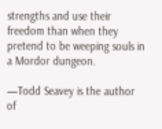strengths and use their freedom than when they pretend to be weeping souls in a Mordor dungeon.

—Todd Seavey is the author of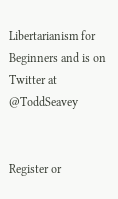Libertarianism for Beginners and is on Twitter at @ToddSeavey


Register or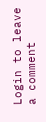Login to leave a comment